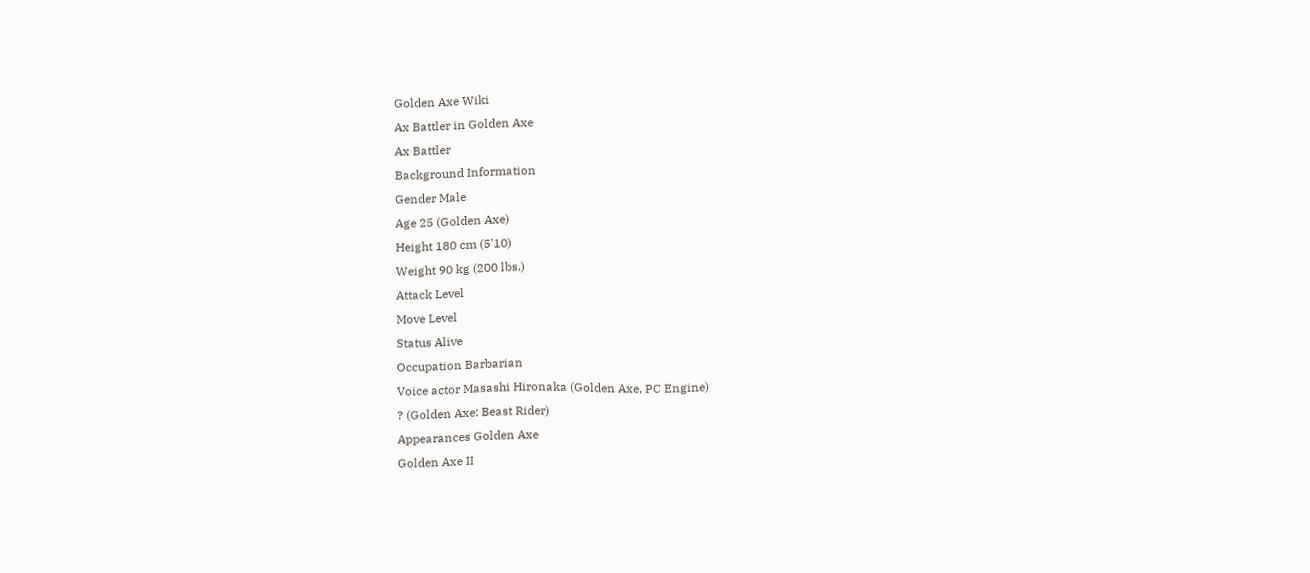Golden Axe Wiki
Ax Battler in Golden Axe
Ax Battler
Background Information
Gender Male
Age 25 (Golden Axe)
Height 180 cm (5'10)
Weight 90 kg (200 lbs.)
Attack Level
Move Level
Status Alive
Occupation Barbarian
Voice actor Masashi Hironaka (Golden Axe, PC Engine)
? (Golden Axe: Beast Rider)
Appearances Golden Axe
Golden Axe II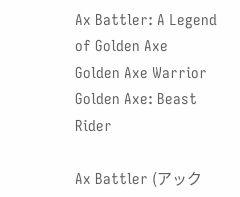Ax Battler: A Legend of Golden Axe
Golden Axe Warrior
Golden Axe: Beast Rider

Ax Battler (アック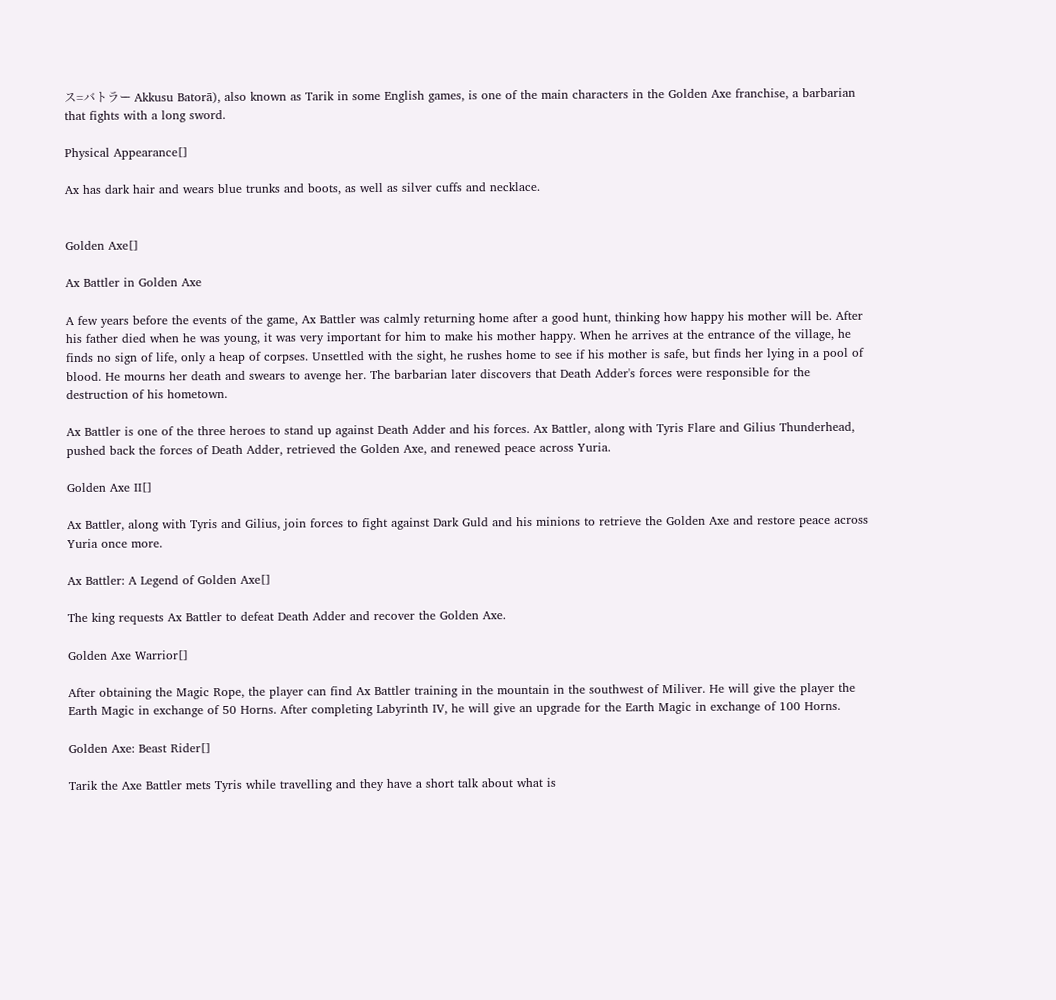ス=バトラー Akkusu Batorā), also known as Tarik in some English games, is one of the main characters in the Golden Axe franchise, a barbarian that fights with a long sword.

Physical Appearance[]

Ax has dark hair and wears blue trunks and boots, as well as silver cuffs and necklace.


Golden Axe[]

Ax Battler in Golden Axe

A few years before the events of the game, Ax Battler was calmly returning home after a good hunt, thinking how happy his mother will be. After his father died when he was young, it was very important for him to make his mother happy. When he arrives at the entrance of the village, he finds no sign of life, only a heap of corpses. Unsettled with the sight, he rushes home to see if his mother is safe, but finds her lying in a pool of blood. He mourns her death and swears to avenge her. The barbarian later discovers that Death Adder's forces were responsible for the destruction of his hometown.

Ax Battler is one of the three heroes to stand up against Death Adder and his forces. Ax Battler, along with Tyris Flare and Gilius Thunderhead, pushed back the forces of Death Adder, retrieved the Golden Axe, and renewed peace across Yuria.

Golden Axe II[]

Ax Battler, along with Tyris and Gilius, join forces to fight against Dark Guld and his minions to retrieve the Golden Axe and restore peace across Yuria once more.

Ax Battler: A Legend of Golden Axe[]

The king requests Ax Battler to defeat Death Adder and recover the Golden Axe.

Golden Axe Warrior[]

After obtaining the Magic Rope, the player can find Ax Battler training in the mountain in the southwest of Miliver. He will give the player the Earth Magic in exchange of 50 Horns. After completing Labyrinth IV, he will give an upgrade for the Earth Magic in exchange of 100 Horns.

Golden Axe: Beast Rider[]

Tarik the Axe Battler mets Tyris while travelling and they have a short talk about what is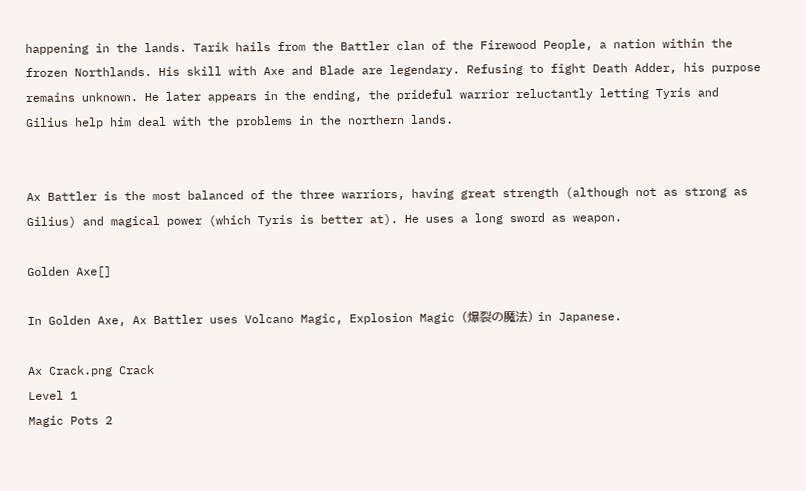happening in the lands. Tarik hails from the Battler clan of the Firewood People, a nation within the frozen Northlands. His skill with Axe and Blade are legendary. Refusing to fight Death Adder, his purpose remains unknown. He later appears in the ending, the prideful warrior reluctantly letting Tyris and Gilius help him deal with the problems in the northern lands.


Ax Battler is the most balanced of the three warriors, having great strength (although not as strong as Gilius) and magical power (which Tyris is better at). He uses a long sword as weapon.

Golden Axe[]

In Golden Axe, Ax Battler uses Volcano Magic, Explosion Magic (爆裂の魔法) in Japanese.

Ax Crack.png Crack
Level 1
Magic Pots 2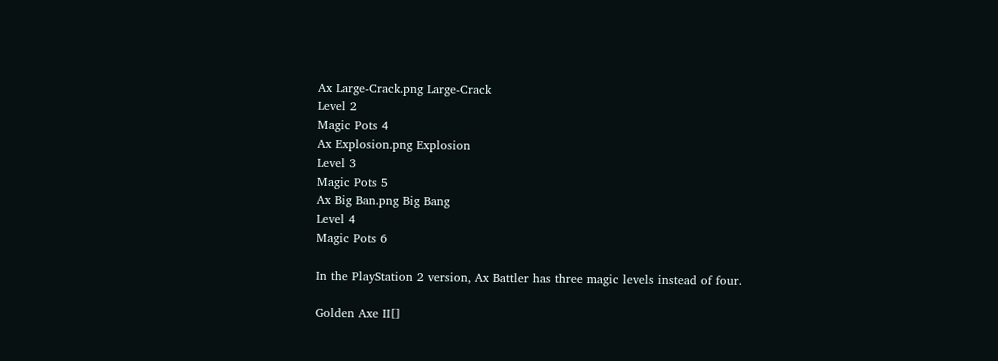Ax Large-Crack.png Large-Crack
Level 2
Magic Pots 4
Ax Explosion.png Explosion
Level 3
Magic Pots 5
Ax Big Ban.png Big Bang
Level 4
Magic Pots 6

In the PlayStation 2 version, Ax Battler has three magic levels instead of four.

Golden Axe II[]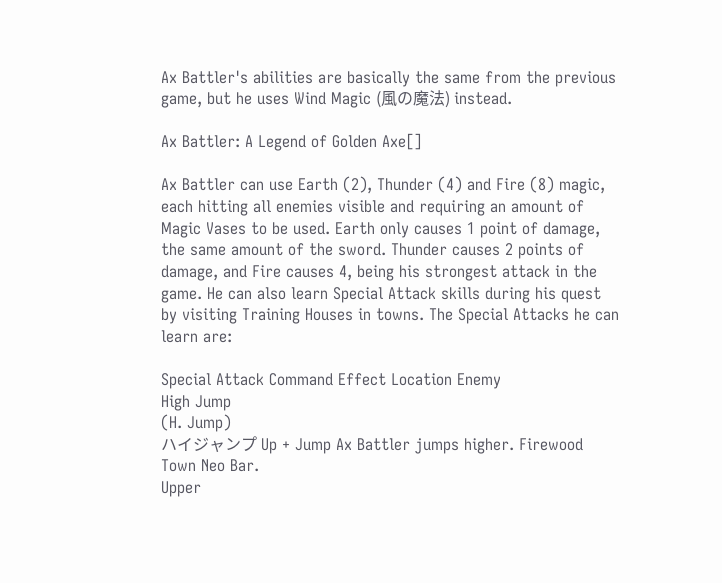Ax Battler's abilities are basically the same from the previous game, but he uses Wind Magic (風の魔法) instead.

Ax Battler: A Legend of Golden Axe[]

Ax Battler can use Earth (2), Thunder (4) and Fire (8) magic, each hitting all enemies visible and requiring an amount of Magic Vases to be used. Earth only causes 1 point of damage, the same amount of the sword. Thunder causes 2 points of damage, and Fire causes 4, being his strongest attack in the game. He can also learn Special Attack skills during his quest by visiting Training Houses in towns. The Special Attacks he can learn are:

Special Attack Command Effect Location Enemy
High Jump
(H. Jump)
ハイジャンプ Up + Jump Ax Battler jumps higher. Firewood Town Neo Bar.
Upper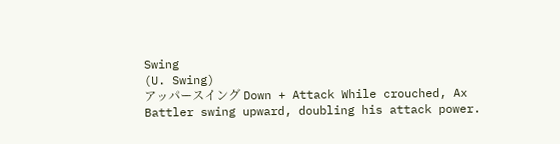Swing
(U. Swing)
アッパースイング Down + Attack While crouched, Ax Battler swing upward, doubling his attack power.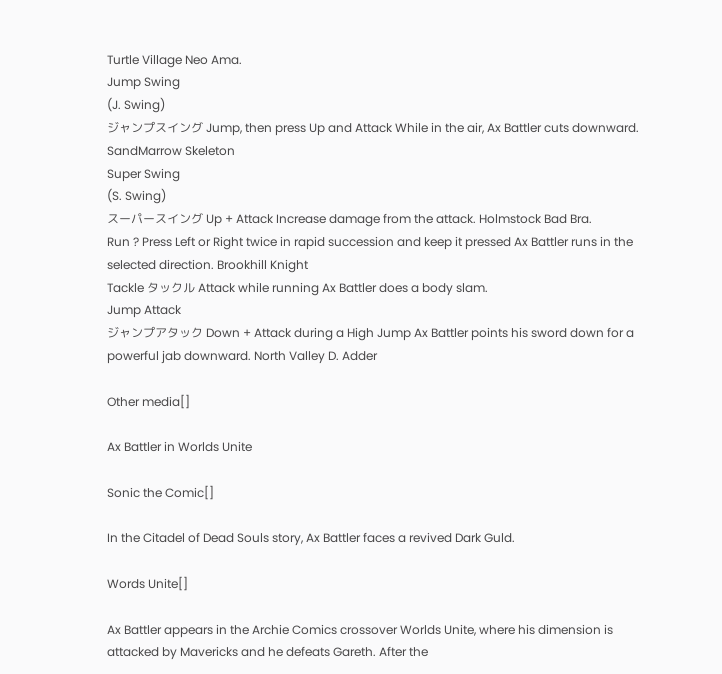Turtle Village Neo Ama.
Jump Swing
(J. Swing)
ジャンプスイング Jump, then press Up and Attack While in the air, Ax Battler cuts downward. SandMarrow Skeleton
Super Swing
(S. Swing)
スーパースイング Up + Attack Increase damage from the attack. Holmstock Bad Bra.
Run ? Press Left or Right twice in rapid succession and keep it pressed Ax Battler runs in the selected direction. Brookhill Knight
Tackle タックル Attack while running Ax Battler does a body slam.
Jump Attack
ジャンプアタック Down + Attack during a High Jump Ax Battler points his sword down for a powerful jab downward. North Valley D. Adder

Other media[]

Ax Battler in Worlds Unite

Sonic the Comic[]

In the Citadel of Dead Souls story, Ax Battler faces a revived Dark Guld.

Words Unite[]

Ax Battler appears in the Archie Comics crossover Worlds Unite, where his dimension is attacked by Mavericks and he defeats Gareth. After the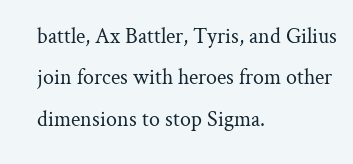battle, Ax Battler, Tyris, and Gilius join forces with heroes from other dimensions to stop Sigma.